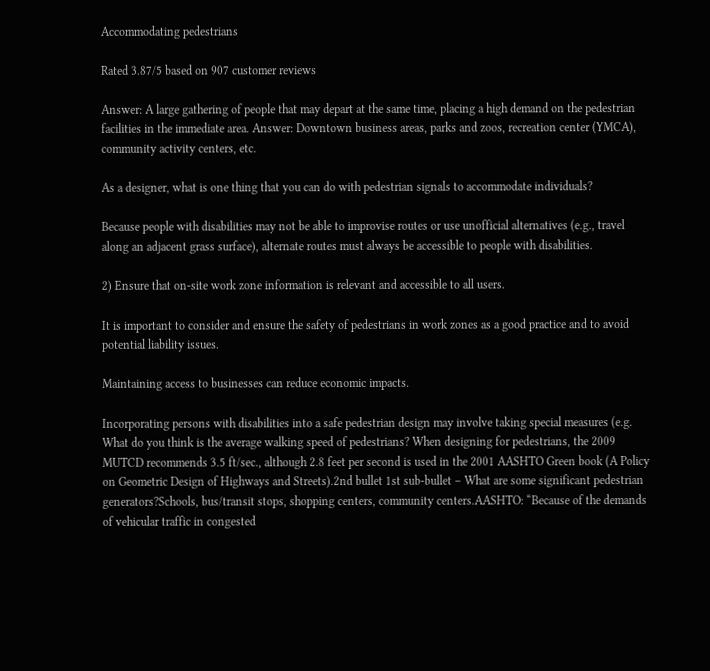Accommodating pedestrians

Rated 3.87/5 based on 907 customer reviews

Answer: A large gathering of people that may depart at the same time, placing a high demand on the pedestrian facilities in the immediate area. Answer: Downtown business areas, parks and zoos, recreation center (YMCA), community activity centers, etc.

As a designer, what is one thing that you can do with pedestrian signals to accommodate individuals?

Because people with disabilities may not be able to improvise routes or use unofficial alternatives (e.g., travel along an adjacent grass surface), alternate routes must always be accessible to people with disabilities.

2) Ensure that on-site work zone information is relevant and accessible to all users.

It is important to consider and ensure the safety of pedestrians in work zones as a good practice and to avoid potential liability issues.

Maintaining access to businesses can reduce economic impacts.

Incorporating persons with disabilities into a safe pedestrian design may involve taking special measures (e.g. What do you think is the average walking speed of pedestrians? When designing for pedestrians, the 2009 MUTCD recommends 3.5 ft/sec., although 2.8 feet per second is used in the 2001 AASHTO Green book (A Policy on Geometric Design of Highways and Streets).2nd bullet 1st sub-bullet – What are some significant pedestrian generators?Schools, bus/transit stops, shopping centers, community centers.AASHTO: “Because of the demands of vehicular traffic in congested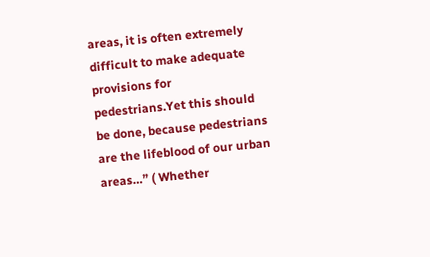areas, it is often extremely difficult to make adequate provisions for pedestrians.Yet this should be done, because pedestrians are the lifeblood of our urban areas…” ( Whether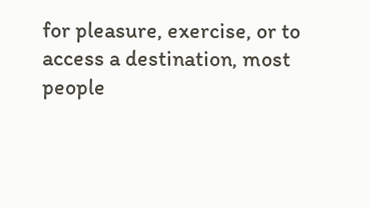for pleasure, exercise, or to access a destination, most people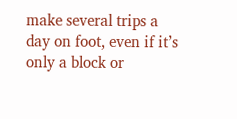make several trips a day on foot, even if it’s only a block or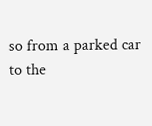so from a parked car to the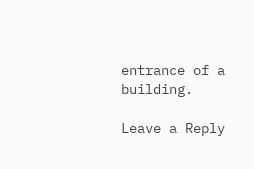entrance of a building.

Leave a Reply